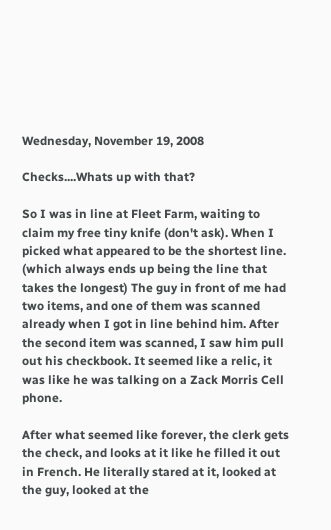Wednesday, November 19, 2008

Checks....Whats up with that?

So I was in line at Fleet Farm, waiting to claim my free tiny knife (don't ask). When I picked what appeared to be the shortest line. (which always ends up being the line that takes the longest) The guy in front of me had two items, and one of them was scanned already when I got in line behind him. After the second item was scanned, I saw him pull out his checkbook. It seemed like a relic, it was like he was talking on a Zack Morris Cell phone.

After what seemed like forever, the clerk gets the check, and looks at it like he filled it out in French. He literally stared at it, looked at the guy, looked at the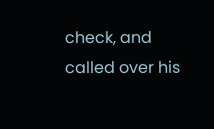check, and called over his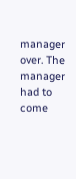manager over. The manager had to come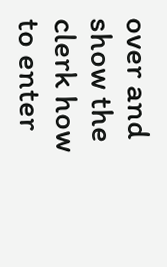over and show the clerk how to enter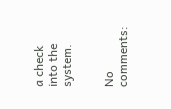a check into the system.


No comments: